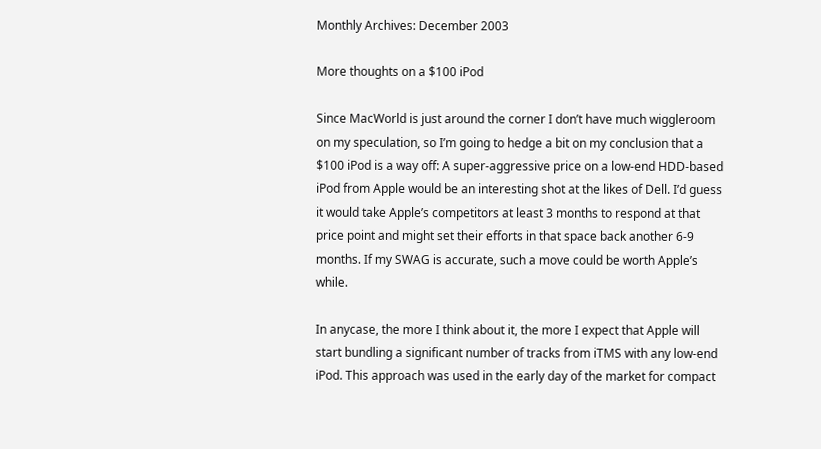Monthly Archives: December 2003

More thoughts on a $100 iPod

Since MacWorld is just around the corner I don’t have much wiggleroom on my speculation, so I’m going to hedge a bit on my conclusion that a $100 iPod is a way off: A super-aggressive price on a low-end HDD-based iPod from Apple would be an interesting shot at the likes of Dell. I’d guess it would take Apple’s competitors at least 3 months to respond at that price point and might set their efforts in that space back another 6-9 months. If my SWAG is accurate, such a move could be worth Apple’s while.

In anycase, the more I think about it, the more I expect that Apple will start bundling a significant number of tracks from iTMS with any low-end iPod. This approach was used in the early day of the market for compact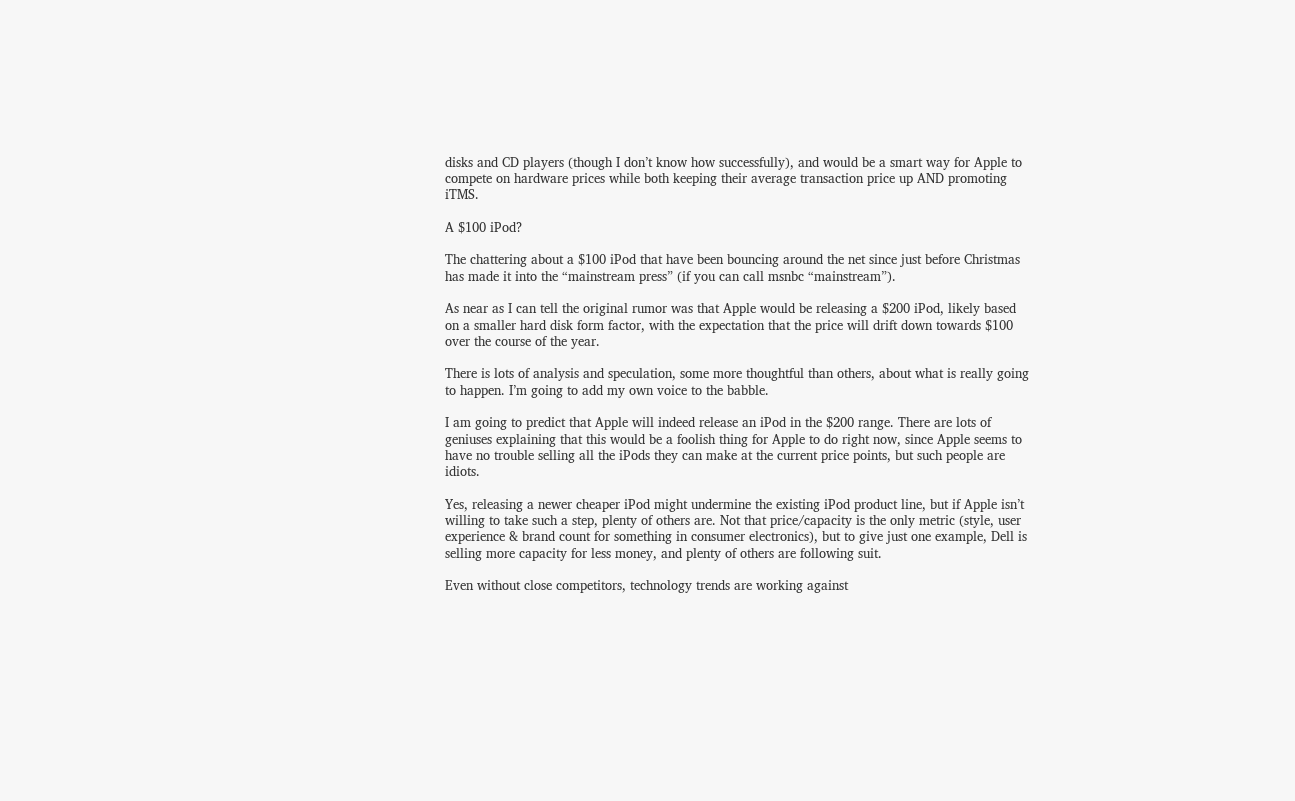disks and CD players (though I don’t know how successfully), and would be a smart way for Apple to compete on hardware prices while both keeping their average transaction price up AND promoting iTMS.

A $100 iPod?

The chattering about a $100 iPod that have been bouncing around the net since just before Christmas has made it into the “mainstream press” (if you can call msnbc “mainstream”).

As near as I can tell the original rumor was that Apple would be releasing a $200 iPod, likely based on a smaller hard disk form factor, with the expectation that the price will drift down towards $100 over the course of the year.

There is lots of analysis and speculation, some more thoughtful than others, about what is really going to happen. I’m going to add my own voice to the babble.

I am going to predict that Apple will indeed release an iPod in the $200 range. There are lots of geniuses explaining that this would be a foolish thing for Apple to do right now, since Apple seems to have no trouble selling all the iPods they can make at the current price points, but such people are idiots.

Yes, releasing a newer cheaper iPod might undermine the existing iPod product line, but if Apple isn’t willing to take such a step, plenty of others are. Not that price/capacity is the only metric (style, user experience & brand count for something in consumer electronics), but to give just one example, Dell is selling more capacity for less money, and plenty of others are following suit.

Even without close competitors, technology trends are working against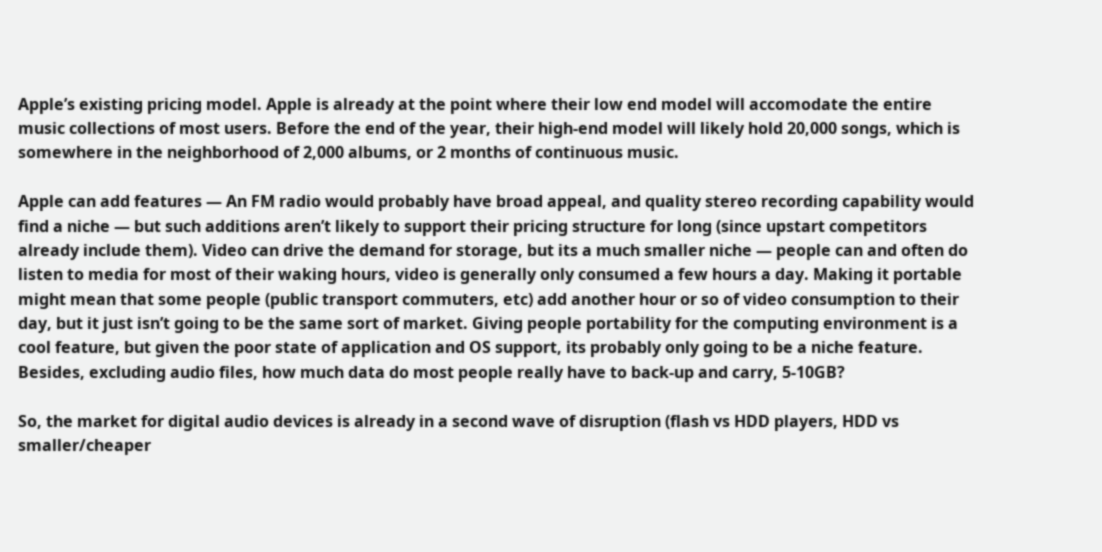Apple’s existing pricing model. Apple is already at the point where their low end model will accomodate the entire music collections of most users. Before the end of the year, their high-end model will likely hold 20,000 songs, which is somewhere in the neighborhood of 2,000 albums, or 2 months of continuous music.

Apple can add features — An FM radio would probably have broad appeal, and quality stereo recording capability would find a niche — but such additions aren’t likely to support their pricing structure for long (since upstart competitors already include them). Video can drive the demand for storage, but its a much smaller niche — people can and often do listen to media for most of their waking hours, video is generally only consumed a few hours a day. Making it portable might mean that some people (public transport commuters, etc) add another hour or so of video consumption to their day, but it just isn’t going to be the same sort of market. Giving people portability for the computing environment is a cool feature, but given the poor state of application and OS support, its probably only going to be a niche feature. Besides, excluding audio files, how much data do most people really have to back-up and carry, 5-10GB?

So, the market for digital audio devices is already in a second wave of disruption (flash vs HDD players, HDD vs smaller/cheaper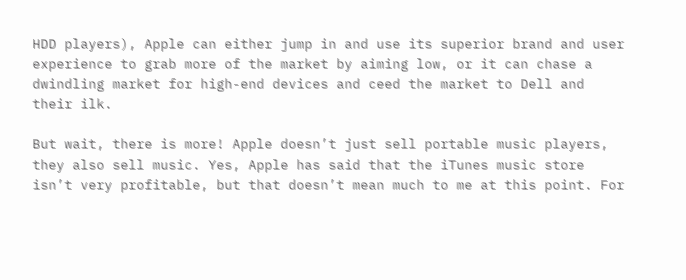HDD players), Apple can either jump in and use its superior brand and user experience to grab more of the market by aiming low, or it can chase a dwindling market for high-end devices and ceed the market to Dell and their ilk.

But wait, there is more! Apple doesn’t just sell portable music players, they also sell music. Yes, Apple has said that the iTunes music store isn’t very profitable, but that doesn’t mean much to me at this point. For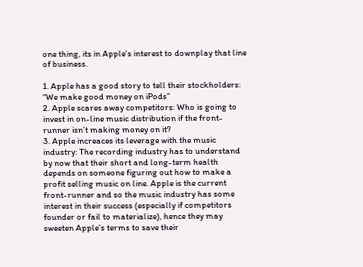one thing, its in Apple’s interest to downplay that line of business.

1. Apple has a good story to tell their stockholders: “We make good money on iPods”
2. Apple scares away competitors: Who is going to invest in on-line music distribution if the front-runner isn’t making money on it?
3. Apple increaces its leverage with the music industry: The recording industry has to understand by now that their short and long-term health depends on someone figuring out how to make a profit selling music on line. Apple is the current front-runner and so the music industry has some interest in their success (especially if competitors founder or fail to materialize), hence they may sweeten Apple’s terms to save their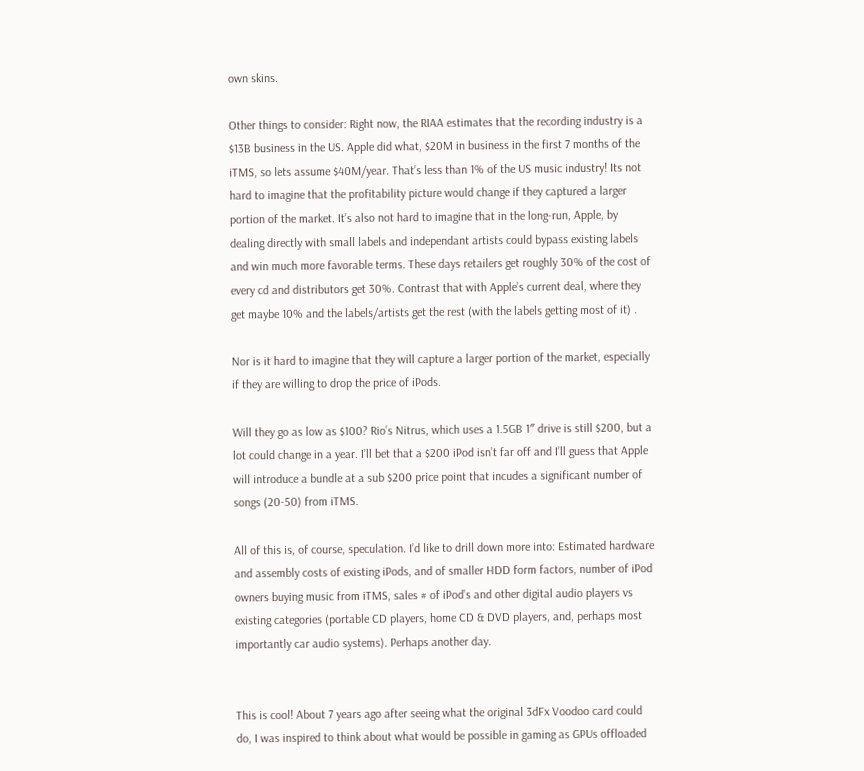own skins.

Other things to consider: Right now, the RIAA estimates that the recording industry is a $13B business in the US. Apple did what, $20M in business in the first 7 months of the iTMS, so lets assume $40M/year. That’s less than 1% of the US music industry! Its not hard to imagine that the profitability picture would change if they captured a larger portion of the market. It’s also not hard to imagine that in the long-run, Apple, by dealing directly with small labels and independant artists could bypass existing labels and win much more favorable terms. These days retailers get roughly 30% of the cost of every cd and distributors get 30%. Contrast that with Apple’s current deal, where they get maybe 10% and the labels/artists get the rest (with the labels getting most of it) .

Nor is it hard to imagine that they will capture a larger portion of the market, especially if they are willing to drop the price of iPods.

Will they go as low as $100? Rio’s Nitrus, which uses a 1.5GB 1″ drive is still $200, but a lot could change in a year. I’ll bet that a $200 iPod isn’t far off and I’ll guess that Apple will introduce a bundle at a sub $200 price point that incudes a significant number of songs (20-50) from iTMS.

All of this is, of course, speculation. I’d like to drill down more into: Estimated hardware and assembly costs of existing iPods, and of smaller HDD form factors, number of iPod owners buying music from iTMS, sales # of iPod’s and other digital audio players vs existing categories (portable CD players, home CD & DVD players, and, perhaps most importantly car audio systems). Perhaps another day.


This is cool! About 7 years ago after seeing what the original 3dFx Voodoo card could do, I was inspired to think about what would be possible in gaming as GPUs offloaded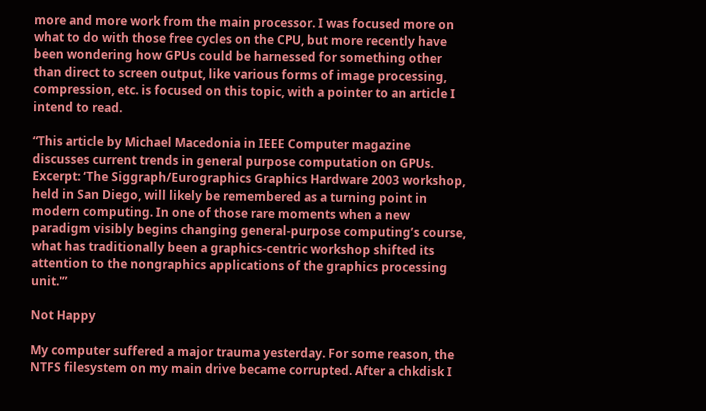more and more work from the main processor. I was focused more on what to do with those free cycles on the CPU, but more recently have been wondering how GPUs could be harnessed for something other than direct to screen output, like various forms of image processing, compression, etc. is focused on this topic, with a pointer to an article I intend to read.

“This article by Michael Macedonia in IEEE Computer magazine discusses current trends in general purpose computation on GPUs. Excerpt: ‘The Siggraph/Eurographics Graphics Hardware 2003 workshop, held in San Diego, will likely be remembered as a turning point in modern computing. In one of those rare moments when a new paradigm visibly begins changing general-purpose computing’s course, what has traditionally been a graphics-centric workshop shifted its attention to the nongraphics applications of the graphics processing unit.'”

Not Happy

My computer suffered a major trauma yesterday. For some reason, the NTFS filesystem on my main drive became corrupted. After a chkdisk I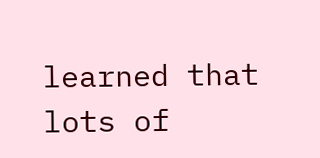learned that lots of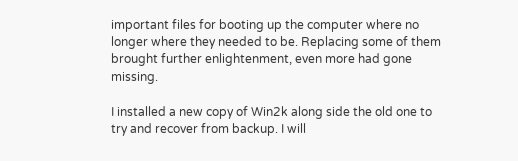important files for booting up the computer where no longer where they needed to be. Replacing some of them brought further enlightenment, even more had gone missing.

I installed a new copy of Win2k along side the old one to try and recover from backup. I will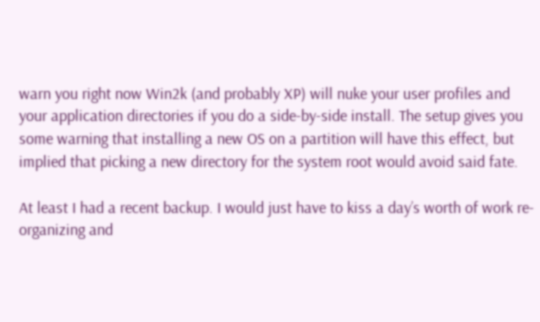warn you right now Win2k (and probably XP) will nuke your user profiles and your application directories if you do a side-by-side install. The setup gives you some warning that installing a new OS on a partition will have this effect, but implied that picking a new directory for the system root would avoid said fate.

At least I had a recent backup. I would just have to kiss a day’s worth of work re-organizing and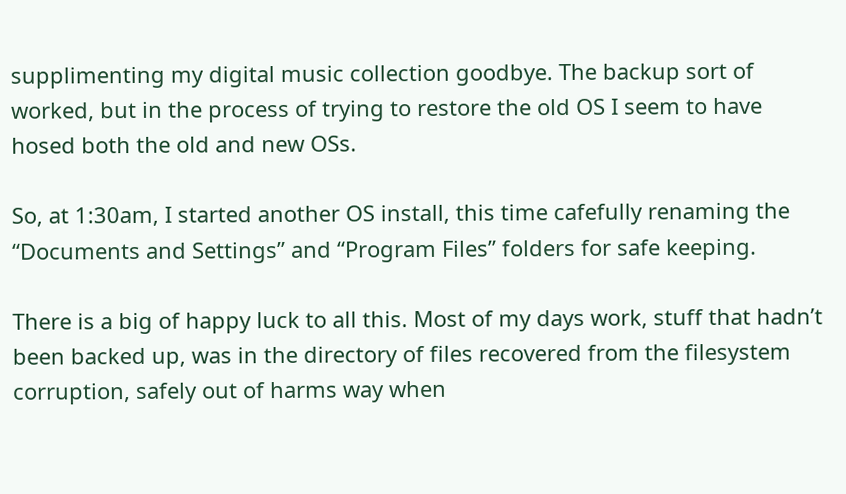supplimenting my digital music collection goodbye. The backup sort of worked, but in the process of trying to restore the old OS I seem to have hosed both the old and new OSs.

So, at 1:30am, I started another OS install, this time cafefully renaming the “Documents and Settings” and “Program Files” folders for safe keeping.

There is a big of happy luck to all this. Most of my days work, stuff that hadn’t been backed up, was in the directory of files recovered from the filesystem corruption, safely out of harms way when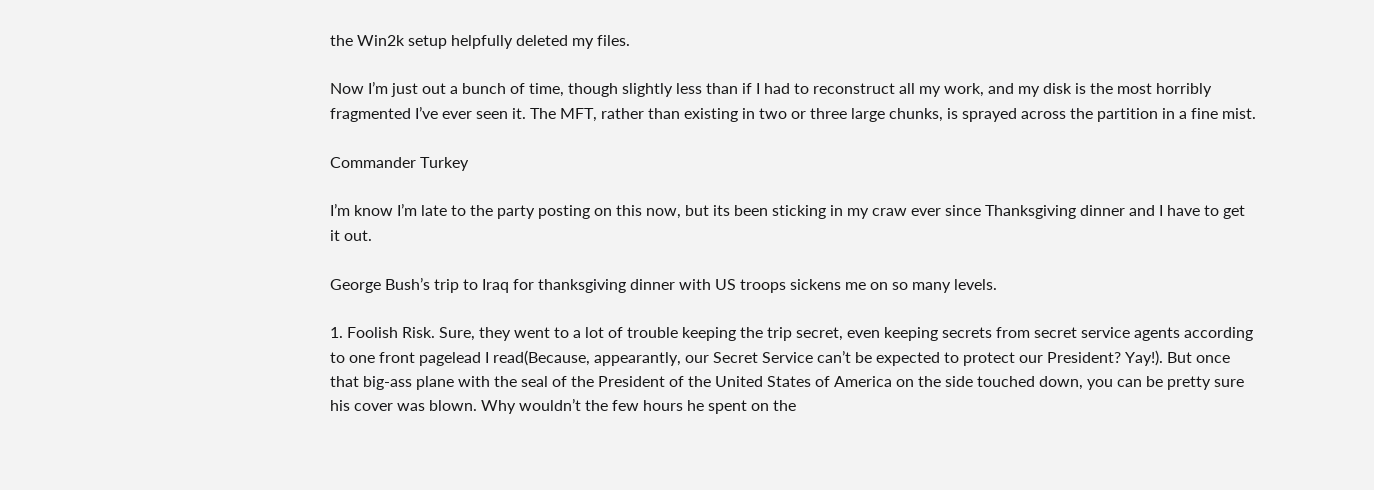the Win2k setup helpfully deleted my files.

Now I’m just out a bunch of time, though slightly less than if I had to reconstruct all my work, and my disk is the most horribly fragmented I’ve ever seen it. The MFT, rather than existing in two or three large chunks, is sprayed across the partition in a fine mist.

Commander Turkey

I’m know I’m late to the party posting on this now, but its been sticking in my craw ever since Thanksgiving dinner and I have to get it out.

George Bush’s trip to Iraq for thanksgiving dinner with US troops sickens me on so many levels.

1. Foolish Risk. Sure, they went to a lot of trouble keeping the trip secret, even keeping secrets from secret service agents according to one front pagelead I read(Because, appearantly, our Secret Service can’t be expected to protect our President? Yay!). But once that big-ass plane with the seal of the President of the United States of America on the side touched down, you can be pretty sure his cover was blown. Why wouldn’t the few hours he spent on the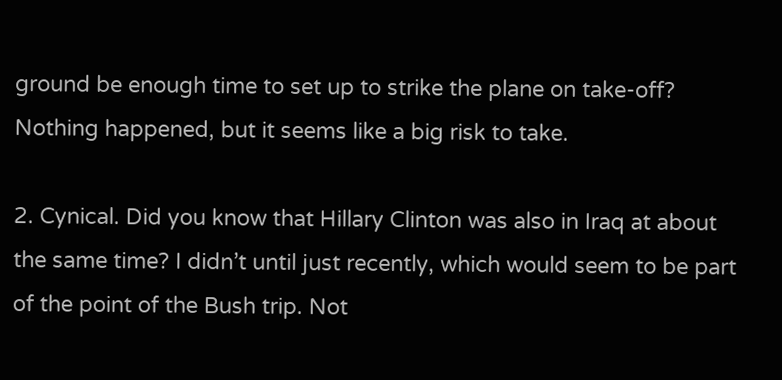ground be enough time to set up to strike the plane on take-off? Nothing happened, but it seems like a big risk to take.

2. Cynical. Did you know that Hillary Clinton was also in Iraq at about the same time? I didn’t until just recently, which would seem to be part of the point of the Bush trip. Not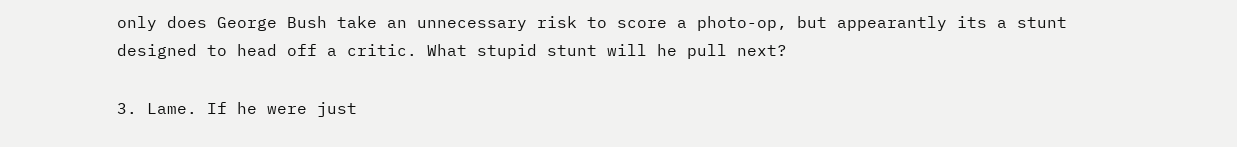only does George Bush take an unnecessary risk to score a photo-op, but appearantly its a stunt designed to head off a critic. What stupid stunt will he pull next?

3. Lame. If he were just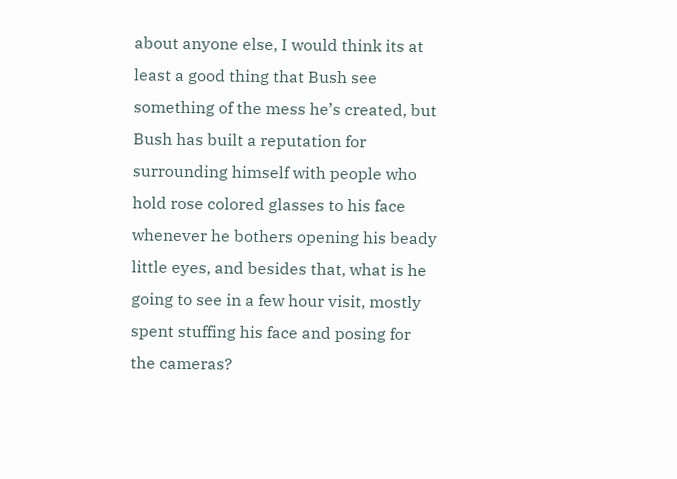about anyone else, I would think its at least a good thing that Bush see something of the mess he’s created, but Bush has built a reputation for surrounding himself with people who hold rose colored glasses to his face whenever he bothers opening his beady little eyes, and besides that, what is he going to see in a few hour visit, mostly spent stuffing his face and posing for the cameras?